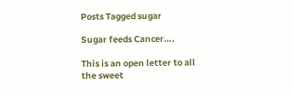Posts Tagged sugar

Sugar feeds Cancer….

This is an open letter to all the sweet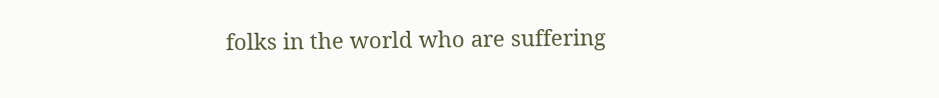folks in the world who are suffering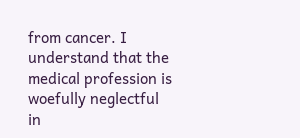from cancer. I understand that the medical profession is woefully neglectful in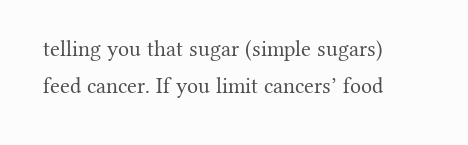telling you that sugar (simple sugars) feed cancer. If you limit cancers’ food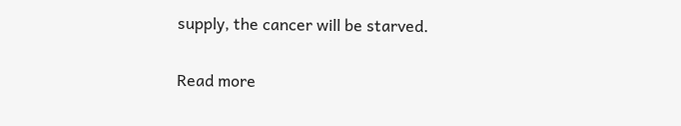supply, the cancer will be starved.

Read more